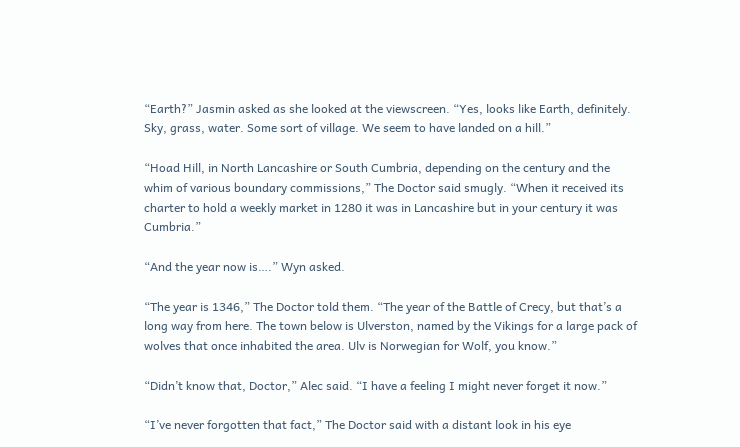“Earth?” Jasmin asked as she looked at the viewscreen. “Yes, looks like Earth, definitely. Sky, grass, water. Some sort of village. We seem to have landed on a hill.”

“Hoad Hill, in North Lancashire or South Cumbria, depending on the century and the whim of various boundary commissions,” The Doctor said smugly. “When it received its charter to hold a weekly market in 1280 it was in Lancashire but in your century it was Cumbria.”

“And the year now is….” Wyn asked.

“The year is 1346,” The Doctor told them. “The year of the Battle of Crecy, but that’s a long way from here. The town below is Ulverston, named by the Vikings for a large pack of wolves that once inhabited the area. Ulv is Norwegian for Wolf, you know.”

“Didn’t know that, Doctor,” Alec said. “I have a feeling I might never forget it now.”

“I’ve never forgotten that fact,” The Doctor said with a distant look in his eye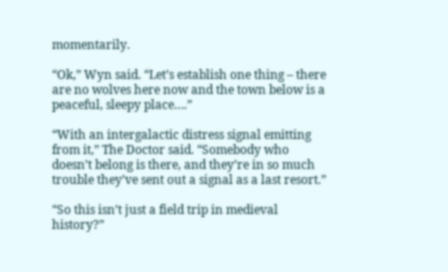momentarily.

“Ok,” Wyn said. “Let’s establish one thing – there are no wolves here now and the town below is a peaceful, sleepy place….”

“With an intergalactic distress signal emitting from it,” The Doctor said. “Somebody who doesn’t belong is there, and they’re in so much trouble they’ve sent out a signal as a last resort.”

“So this isn’t just a field trip in medieval history?”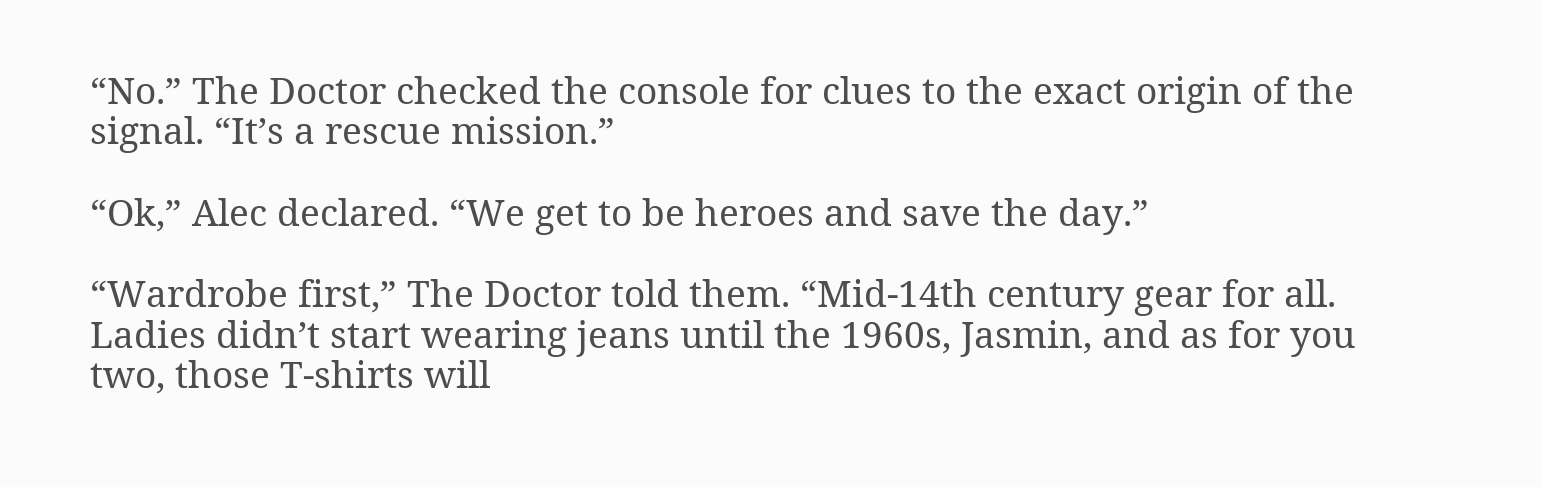“No.” The Doctor checked the console for clues to the exact origin of the signal. “It’s a rescue mission.”

“Ok,” Alec declared. “We get to be heroes and save the day.”

“Wardrobe first,” The Doctor told them. “Mid-14th century gear for all. Ladies didn’t start wearing jeans until the 1960s, Jasmin, and as for you two, those T-shirts will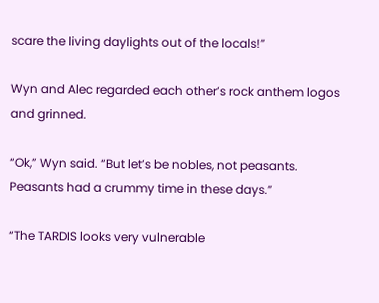scare the living daylights out of the locals!”

Wyn and Alec regarded each other’s rock anthem logos and grinned.

“Ok,” Wyn said. “But let’s be nobles, not peasants. Peasants had a crummy time in these days.”

“The TARDIS looks very vulnerable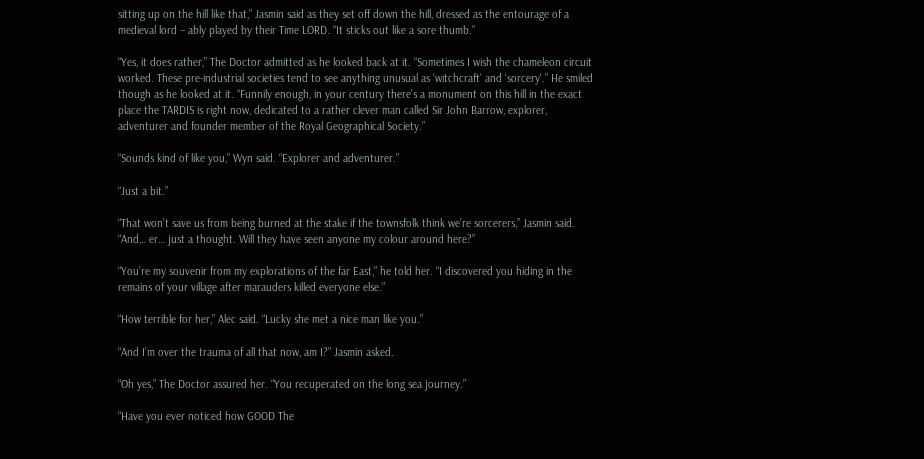sitting up on the hill like that,” Jasmin said as they set off down the hill, dressed as the entourage of a medieval lord – ably played by their Time LORD. “It sticks out like a sore thumb.”

“Yes, it does rather,” The Doctor admitted as he looked back at it. “Sometimes I wish the chameleon circuit worked. These pre-industrial societies tend to see anything unusual as ‘witchcraft’ and ‘sorcery’.” He smiled though as he looked at it. “Funnily enough, in your century there’s a monument on this hill in the exact place the TARDIS is right now, dedicated to a rather clever man called Sir John Barrow, explorer, adventurer and founder member of the Royal Geographical Society.”

“Sounds kind of like you,” Wyn said. “Explorer and adventurer.”

“Just a bit.”

“That won’t save us from being burned at the stake if the townsfolk think we’re sorcerers,” Jasmin said. “And… er… just a thought. Will they have seen anyone my colour around here?”

“You’re my souvenir from my explorations of the far East,” he told her. “I discovered you hiding in the remains of your village after marauders killed everyone else.”

“How terrible for her,” Alec said. “Lucky she met a nice man like you.”

“And I’m over the trauma of all that now, am I?” Jasmin asked.

“Oh yes,” The Doctor assured her. “You recuperated on the long sea journey.”

“Have you ever noticed how GOOD The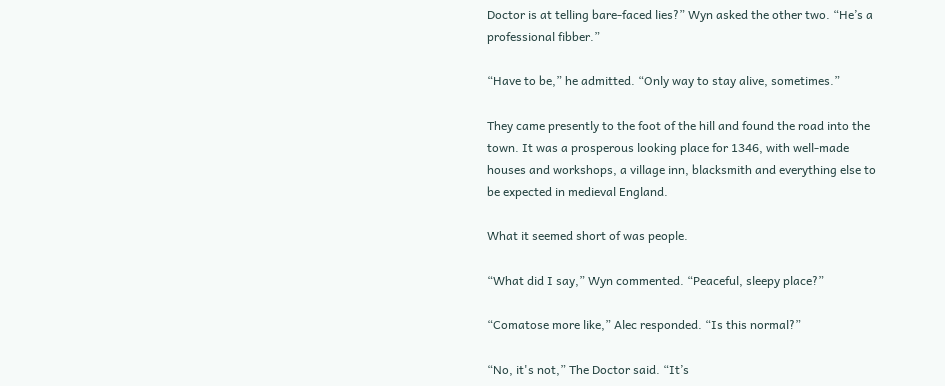Doctor is at telling bare-faced lies?” Wyn asked the other two. “He’s a professional fibber.”

“Have to be,” he admitted. “Only way to stay alive, sometimes.”

They came presently to the foot of the hill and found the road into the town. It was a prosperous looking place for 1346, with well-made houses and workshops, a village inn, blacksmith and everything else to be expected in medieval England.

What it seemed short of was people.

“What did I say,” Wyn commented. “Peaceful, sleepy place?”

“Comatose more like,” Alec responded. “Is this normal?”

“No, it's not,” The Doctor said. “It’s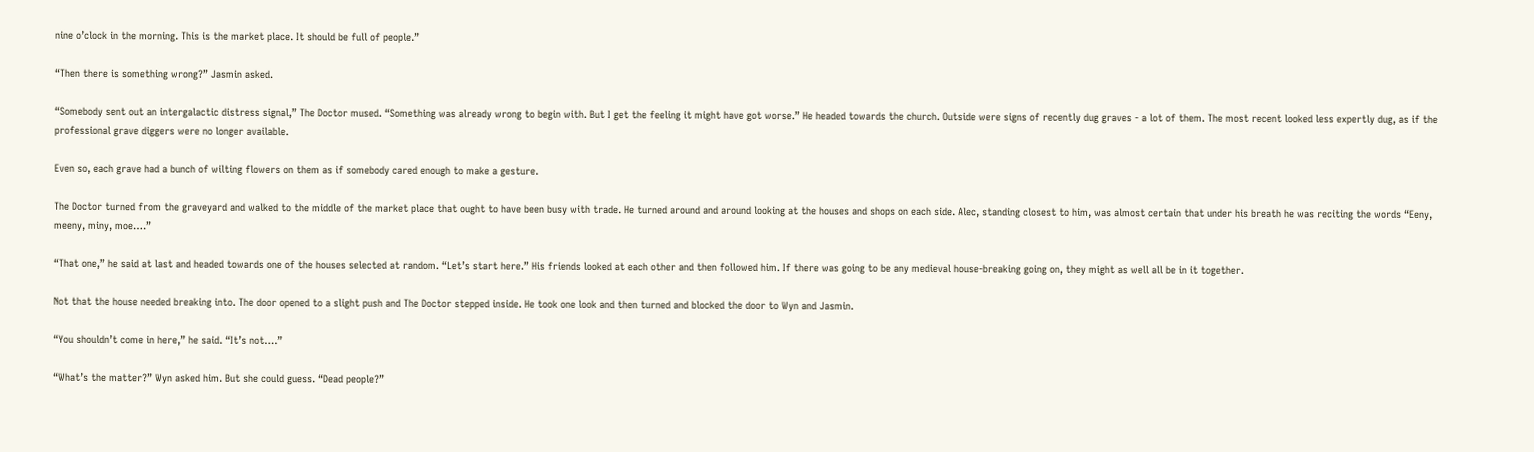nine o’clock in the morning. This is the market place. It should be full of people.”

“Then there is something wrong?” Jasmin asked.

“Somebody sent out an intergalactic distress signal,” The Doctor mused. “Something was already wrong to begin with. But I get the feeling it might have got worse.” He headed towards the church. Outside were signs of recently dug graves - a lot of them. The most recent looked less expertly dug, as if the professional grave diggers were no longer available.

Even so, each grave had a bunch of wilting flowers on them as if somebody cared enough to make a gesture.

The Doctor turned from the graveyard and walked to the middle of the market place that ought to have been busy with trade. He turned around and around looking at the houses and shops on each side. Alec, standing closest to him, was almost certain that under his breath he was reciting the words “Eeny, meeny, miny, moe….”

“That one,” he said at last and headed towards one of the houses selected at random. “Let’s start here.” His friends looked at each other and then followed him. If there was going to be any medieval house-breaking going on, they might as well all be in it together.

Not that the house needed breaking into. The door opened to a slight push and The Doctor stepped inside. He took one look and then turned and blocked the door to Wyn and Jasmin.

“You shouldn’t come in here,” he said. “It’s not….”

“What’s the matter?” Wyn asked him. But she could guess. “Dead people?”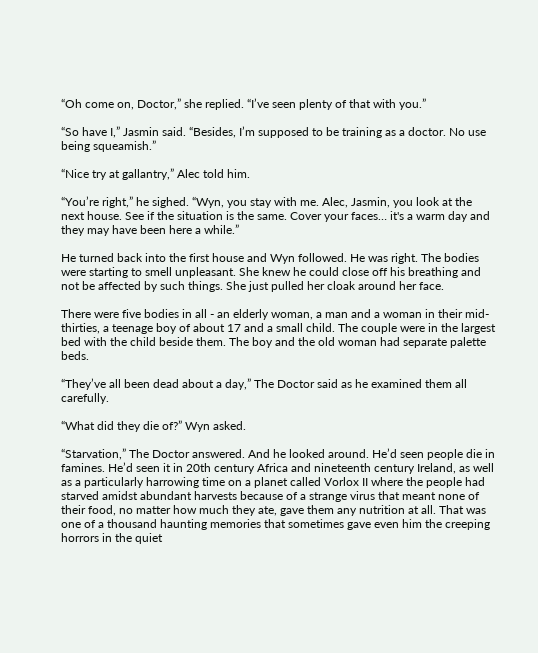“Oh come on, Doctor,” she replied. “I’ve seen plenty of that with you.”

“So have I,” Jasmin said. “Besides, I’m supposed to be training as a doctor. No use being squeamish.”

“Nice try at gallantry,” Alec told him.

“You’re right,” he sighed. “Wyn, you stay with me. Alec, Jasmin, you look at the next house. See if the situation is the same. Cover your faces… it's a warm day and they may have been here a while.”

He turned back into the first house and Wyn followed. He was right. The bodies were starting to smell unpleasant. She knew he could close off his breathing and not be affected by such things. She just pulled her cloak around her face.

There were five bodies in all - an elderly woman, a man and a woman in their mid-thirties, a teenage boy of about 17 and a small child. The couple were in the largest bed with the child beside them. The boy and the old woman had separate palette beds.

“They’ve all been dead about a day,” The Doctor said as he examined them all carefully.

“What did they die of?” Wyn asked.

“Starvation,” The Doctor answered. And he looked around. He’d seen people die in famines. He’d seen it in 20th century Africa and nineteenth century Ireland, as well as a particularly harrowing time on a planet called Vorlox II where the people had starved amidst abundant harvests because of a strange virus that meant none of their food, no matter how much they ate, gave them any nutrition at all. That was one of a thousand haunting memories that sometimes gave even him the creeping horrors in the quiet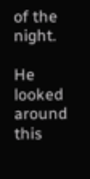of the night.

He looked around this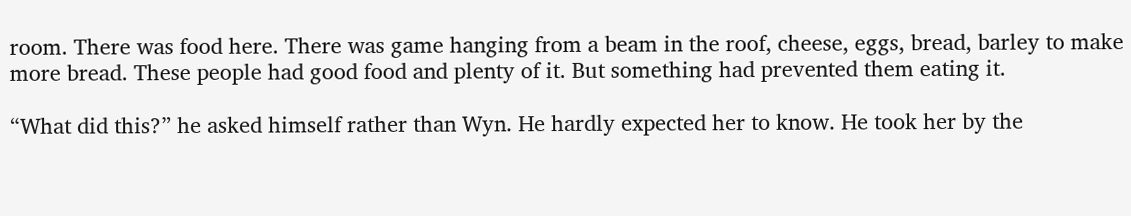room. There was food here. There was game hanging from a beam in the roof, cheese, eggs, bread, barley to make more bread. These people had good food and plenty of it. But something had prevented them eating it.

“What did this?” he asked himself rather than Wyn. He hardly expected her to know. He took her by the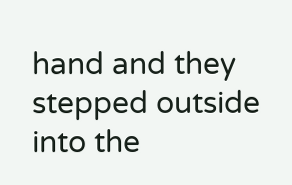hand and they stepped outside into the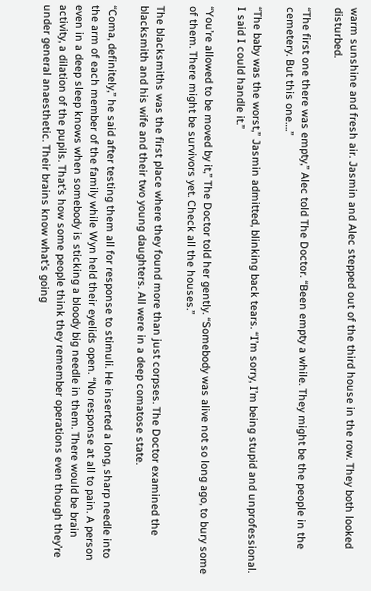warm sunshine and fresh air. Jasmin and Alec stepped out of the third house in the row. They both looked disturbed.

“The first one there was empty,” Alec told The Doctor. “Been empty a while. They might be the people in the cemetery. But this one….”

“The baby was the worst,” Jasmin admitted, blinking back tears. “I’m sorry, I’m being stupid and unprofessional. I said I could handle it.”

“You’re allowed to be moved by it,” The Doctor told her gently. “Somebody was alive not so long ago, to bury some of them. There might be survivors yet. Check all the houses.”

The blacksmiths was the first place where they found more than just corpses. The Doctor examined the blacksmith and his wife and their two young daughters. All were in a deep comatose state.

“Coma, definitely,” he said after testing them all for response to stimuli. He inserted a long, sharp needle into the arm of each member of the family while Wyn held their eyelids open. “No response at all to pain. A person even in a deep sleep knows when somebody is sticking a bloody big needle in them. There would be brain activity, a dilation of the pupils. That’s how some people think they remember operations even though they’re under general anaesthetic. Their brains know what’s going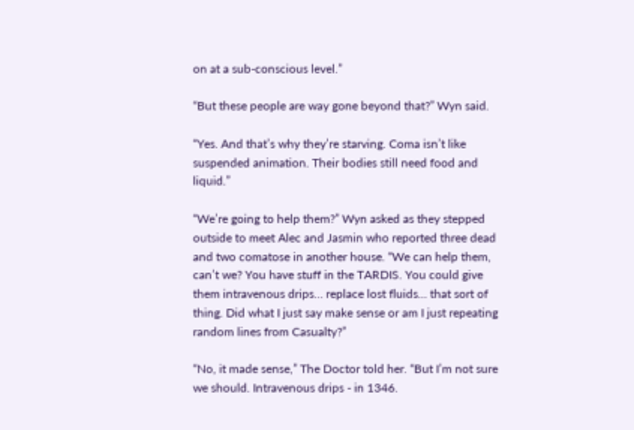on at a sub-conscious level.”

“But these people are way gone beyond that?” Wyn said.

“Yes. And that’s why they’re starving. Coma isn’t like suspended animation. Their bodies still need food and liquid.”

“We’re going to help them?” Wyn asked as they stepped outside to meet Alec and Jasmin who reported three dead and two comatose in another house. “We can help them, can’t we? You have stuff in the TARDIS. You could give them intravenous drips… replace lost fluids… that sort of thing. Did what I just say make sense or am I just repeating random lines from Casualty?”

“No, it made sense,” The Doctor told her. “But I’m not sure we should. Intravenous drips - in 1346.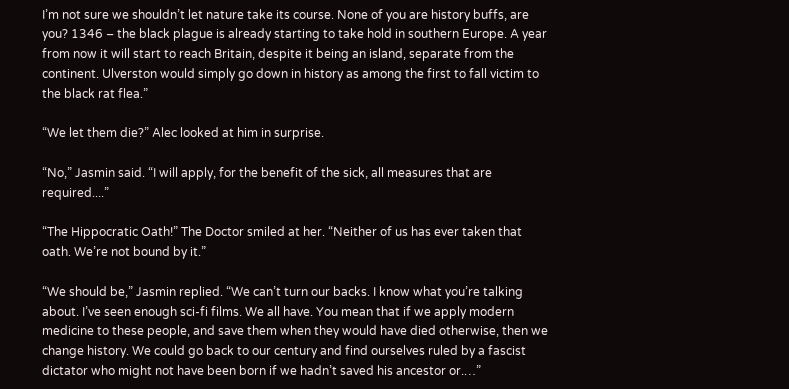I’m not sure we shouldn’t let nature take its course. None of you are history buffs, are you? 1346 – the black plague is already starting to take hold in southern Europe. A year from now it will start to reach Britain, despite it being an island, separate from the continent. Ulverston would simply go down in history as among the first to fall victim to the black rat flea.”

“We let them die?” Alec looked at him in surprise.

“No,” Jasmin said. “I will apply, for the benefit of the sick, all measures that are required....”

“The Hippocratic Oath!” The Doctor smiled at her. “Neither of us has ever taken that oath. We’re not bound by it.”

“We should be,” Jasmin replied. “We can’t turn our backs. I know what you’re talking about. I’ve seen enough sci-fi films. We all have. You mean that if we apply modern medicine to these people, and save them when they would have died otherwise, then we change history. We could go back to our century and find ourselves ruled by a fascist dictator who might not have been born if we hadn’t saved his ancestor or.…”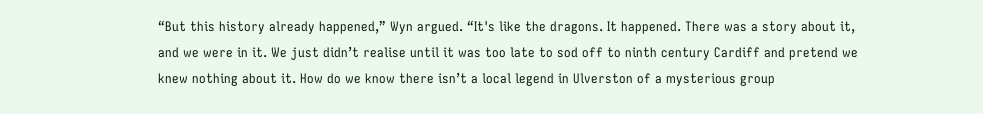“But this history already happened,” Wyn argued. “It's like the dragons. It happened. There was a story about it, and we were in it. We just didn’t realise until it was too late to sod off to ninth century Cardiff and pretend we knew nothing about it. How do we know there isn’t a local legend in Ulverston of a mysterious group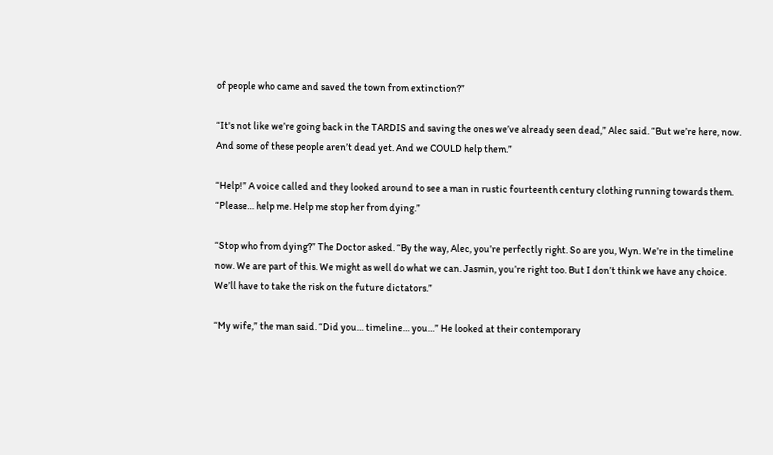of people who came and saved the town from extinction?”

“It's not like we’re going back in the TARDIS and saving the ones we’ve already seen dead,” Alec said. “But we’re here, now. And some of these people aren’t dead yet. And we COULD help them.”

“Help!” A voice called and they looked around to see a man in rustic fourteenth century clothing running towards them. “Please… help me. Help me stop her from dying.”

“Stop who from dying?” The Doctor asked. “By the way, Alec, you’re perfectly right. So are you, Wyn. We’re in the timeline now. We are part of this. We might as well do what we can. Jasmin, you’re right too. But I don’t think we have any choice. We’ll have to take the risk on the future dictators.”

“My wife,” the man said. “Did you… timeline… you…” He looked at their contemporary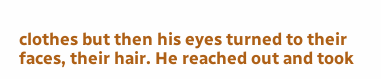clothes but then his eyes turned to their faces, their hair. He reached out and took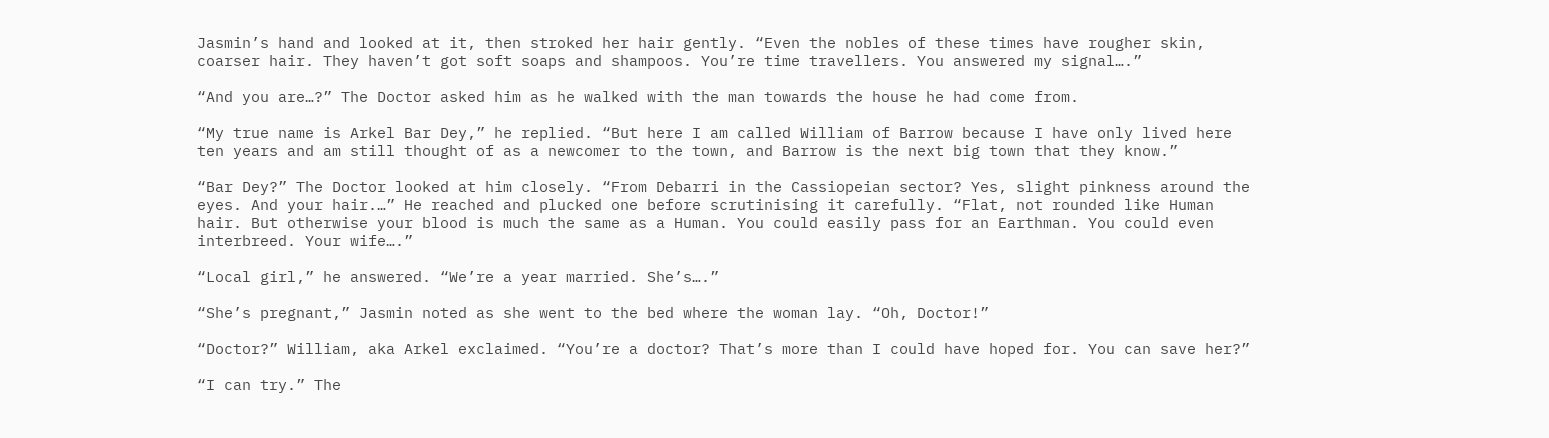Jasmin’s hand and looked at it, then stroked her hair gently. “Even the nobles of these times have rougher skin, coarser hair. They haven’t got soft soaps and shampoos. You’re time travellers. You answered my signal….”

“And you are…?” The Doctor asked him as he walked with the man towards the house he had come from.

“My true name is Arkel Bar Dey,” he replied. “But here I am called William of Barrow because I have only lived here ten years and am still thought of as a newcomer to the town, and Barrow is the next big town that they know.”

“Bar Dey?” The Doctor looked at him closely. “From Debarri in the Cassiopeian sector? Yes, slight pinkness around the eyes. And your hair.…” He reached and plucked one before scrutinising it carefully. “Flat, not rounded like Human hair. But otherwise your blood is much the same as a Human. You could easily pass for an Earthman. You could even interbreed. Your wife….”

“Local girl,” he answered. “We’re a year married. She’s….”

“She’s pregnant,” Jasmin noted as she went to the bed where the woman lay. “Oh, Doctor!”

“Doctor?” William, aka Arkel exclaimed. “You’re a doctor? That’s more than I could have hoped for. You can save her?”

“I can try.” The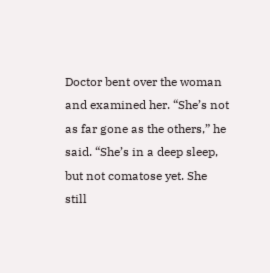Doctor bent over the woman and examined her. “She’s not as far gone as the others,” he said. “She’s in a deep sleep, but not comatose yet. She still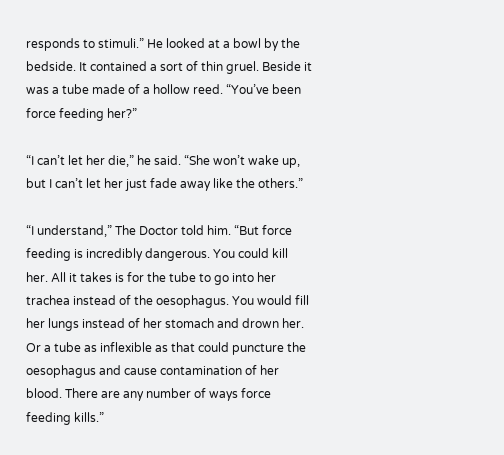responds to stimuli.” He looked at a bowl by the bedside. It contained a sort of thin gruel. Beside it was a tube made of a hollow reed. “You’ve been force feeding her?”

“I can’t let her die,” he said. “She won’t wake up, but I can’t let her just fade away like the others.”

“I understand,” The Doctor told him. “But force feeding is incredibly dangerous. You could kill her. All it takes is for the tube to go into her trachea instead of the oesophagus. You would fill her lungs instead of her stomach and drown her. Or a tube as inflexible as that could puncture the oesophagus and cause contamination of her blood. There are any number of ways force feeding kills.”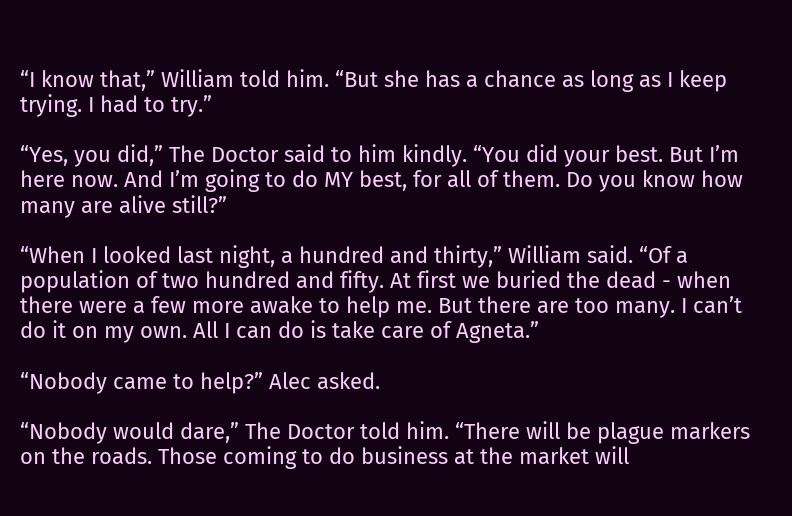“I know that,” William told him. “But she has a chance as long as I keep trying. I had to try.”

“Yes, you did,” The Doctor said to him kindly. “You did your best. But I’m here now. And I’m going to do MY best, for all of them. Do you know how many are alive still?”

“When I looked last night, a hundred and thirty,” William said. “Of a population of two hundred and fifty. At first we buried the dead - when there were a few more awake to help me. But there are too many. I can’t do it on my own. All I can do is take care of Agneta.”

“Nobody came to help?” Alec asked.

“Nobody would dare,” The Doctor told him. “There will be plague markers on the roads. Those coming to do business at the market will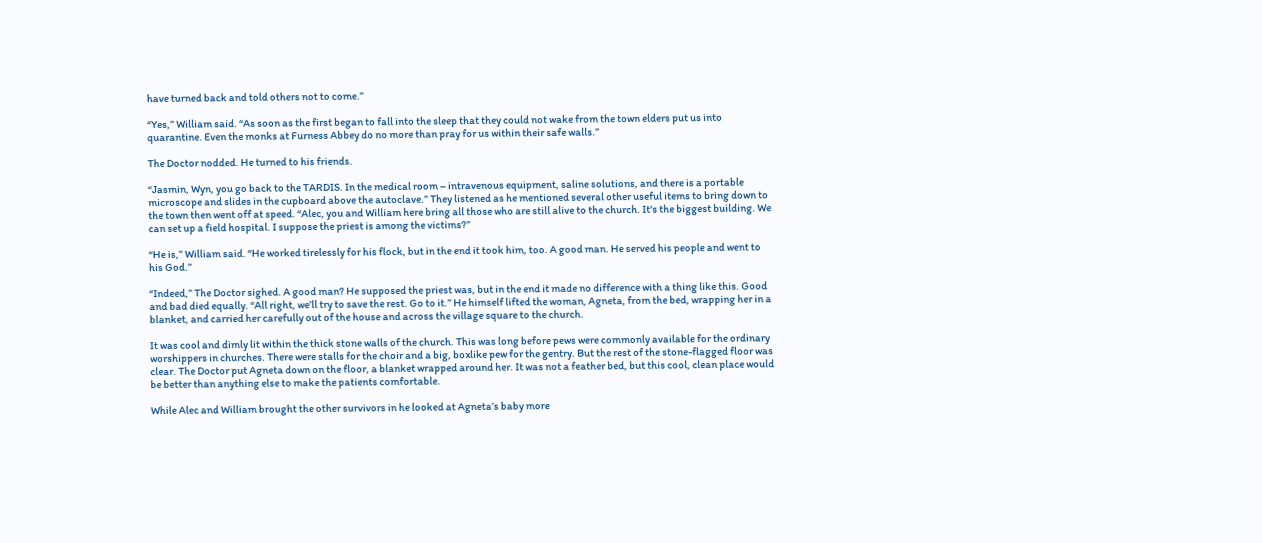have turned back and told others not to come.”

“Yes,” William said. “As soon as the first began to fall into the sleep that they could not wake from the town elders put us into quarantine. Even the monks at Furness Abbey do no more than pray for us within their safe walls.”

The Doctor nodded. He turned to his friends.

“Jasmin, Wyn, you go back to the TARDIS. In the medical room – intravenous equipment, saline solutions, and there is a portable microscope and slides in the cupboard above the autoclave.” They listened as he mentioned several other useful items to bring down to the town then went off at speed. “Alec, you and William here bring all those who are still alive to the church. It's the biggest building. We can set up a field hospital. I suppose the priest is among the victims?”

“He is,” William said. “He worked tirelessly for his flock, but in the end it took him, too. A good man. He served his people and went to his God.”

“Indeed,” The Doctor sighed. A good man? He supposed the priest was, but in the end it made no difference with a thing like this. Good and bad died equally. “All right, we’ll try to save the rest. Go to it.” He himself lifted the woman, Agneta, from the bed, wrapping her in a blanket, and carried her carefully out of the house and across the village square to the church.

It was cool and dimly lit within the thick stone walls of the church. This was long before pews were commonly available for the ordinary worshippers in churches. There were stalls for the choir and a big, boxlike pew for the gentry. But the rest of the stone-flagged floor was clear. The Doctor put Agneta down on the floor, a blanket wrapped around her. It was not a feather bed, but this cool, clean place would be better than anything else to make the patients comfortable.

While Alec and William brought the other survivors in he looked at Agneta’s baby more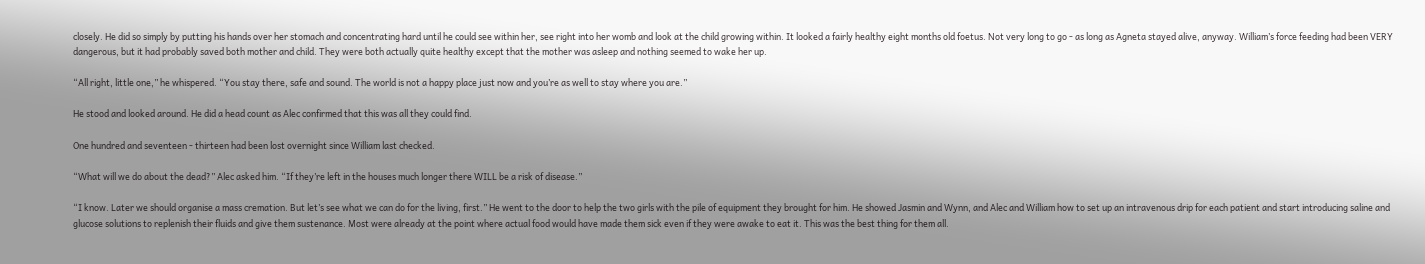closely. He did so simply by putting his hands over her stomach and concentrating hard until he could see within her, see right into her womb and look at the child growing within. It looked a fairly healthy eight months old foetus. Not very long to go - as long as Agneta stayed alive, anyway. William’s force feeding had been VERY dangerous, but it had probably saved both mother and child. They were both actually quite healthy except that the mother was asleep and nothing seemed to wake her up.

“All right, little one,” he whispered. “You stay there, safe and sound. The world is not a happy place just now and you’re as well to stay where you are.”

He stood and looked around. He did a head count as Alec confirmed that this was all they could find.

One hundred and seventeen - thirteen had been lost overnight since William last checked.

“What will we do about the dead?” Alec asked him. “If they’re left in the houses much longer there WILL be a risk of disease.”

“I know. Later we should organise a mass cremation. But let’s see what we can do for the living, first.” He went to the door to help the two girls with the pile of equipment they brought for him. He showed Jasmin and Wynn, and Alec and William how to set up an intravenous drip for each patient and start introducing saline and glucose solutions to replenish their fluids and give them sustenance. Most were already at the point where actual food would have made them sick even if they were awake to eat it. This was the best thing for them all.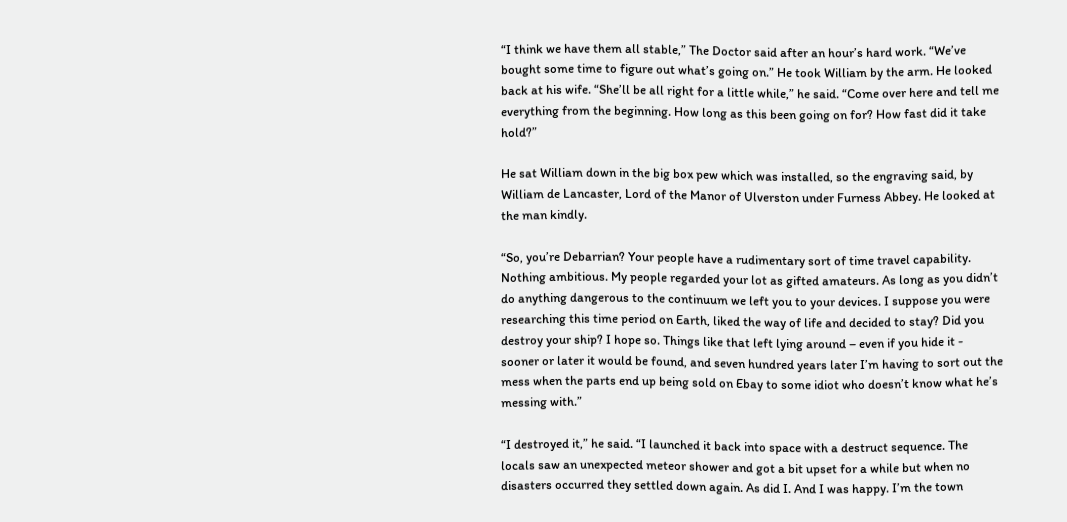“I think we have them all stable,” The Doctor said after an hour’s hard work. “We’ve bought some time to figure out what’s going on.” He took William by the arm. He looked back at his wife. “She’ll be all right for a little while,” he said. “Come over here and tell me everything from the beginning. How long as this been going on for? How fast did it take hold?”

He sat William down in the big box pew which was installed, so the engraving said, by William de Lancaster, Lord of the Manor of Ulverston under Furness Abbey. He looked at the man kindly.

“So, you’re Debarrian? Your people have a rudimentary sort of time travel capability. Nothing ambitious. My people regarded your lot as gifted amateurs. As long as you didn’t do anything dangerous to the continuum we left you to your devices. I suppose you were researching this time period on Earth, liked the way of life and decided to stay? Did you destroy your ship? I hope so. Things like that left lying around – even if you hide it - sooner or later it would be found, and seven hundred years later I’m having to sort out the mess when the parts end up being sold on Ebay to some idiot who doesn’t know what he’s messing with.”

“I destroyed it,” he said. “I launched it back into space with a destruct sequence. The locals saw an unexpected meteor shower and got a bit upset for a while but when no disasters occurred they settled down again. As did I. And I was happy. I’m the town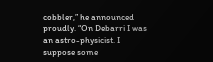cobbler,” he announced proudly. “On Debarri I was an astro-physicist. I suppose some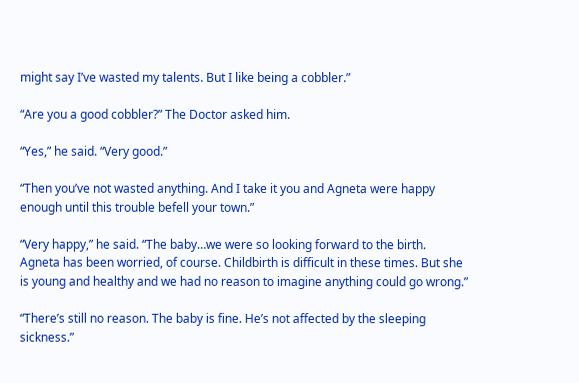might say I’ve wasted my talents. But I like being a cobbler.”

“Are you a good cobbler?” The Doctor asked him.

“Yes,” he said. “Very good.”

“Then you’ve not wasted anything. And I take it you and Agneta were happy enough until this trouble befell your town.”

“Very happy,” he said. “The baby…we were so looking forward to the birth. Agneta has been worried, of course. Childbirth is difficult in these times. But she is young and healthy and we had no reason to imagine anything could go wrong.”

“There’s still no reason. The baby is fine. He’s not affected by the sleeping sickness.”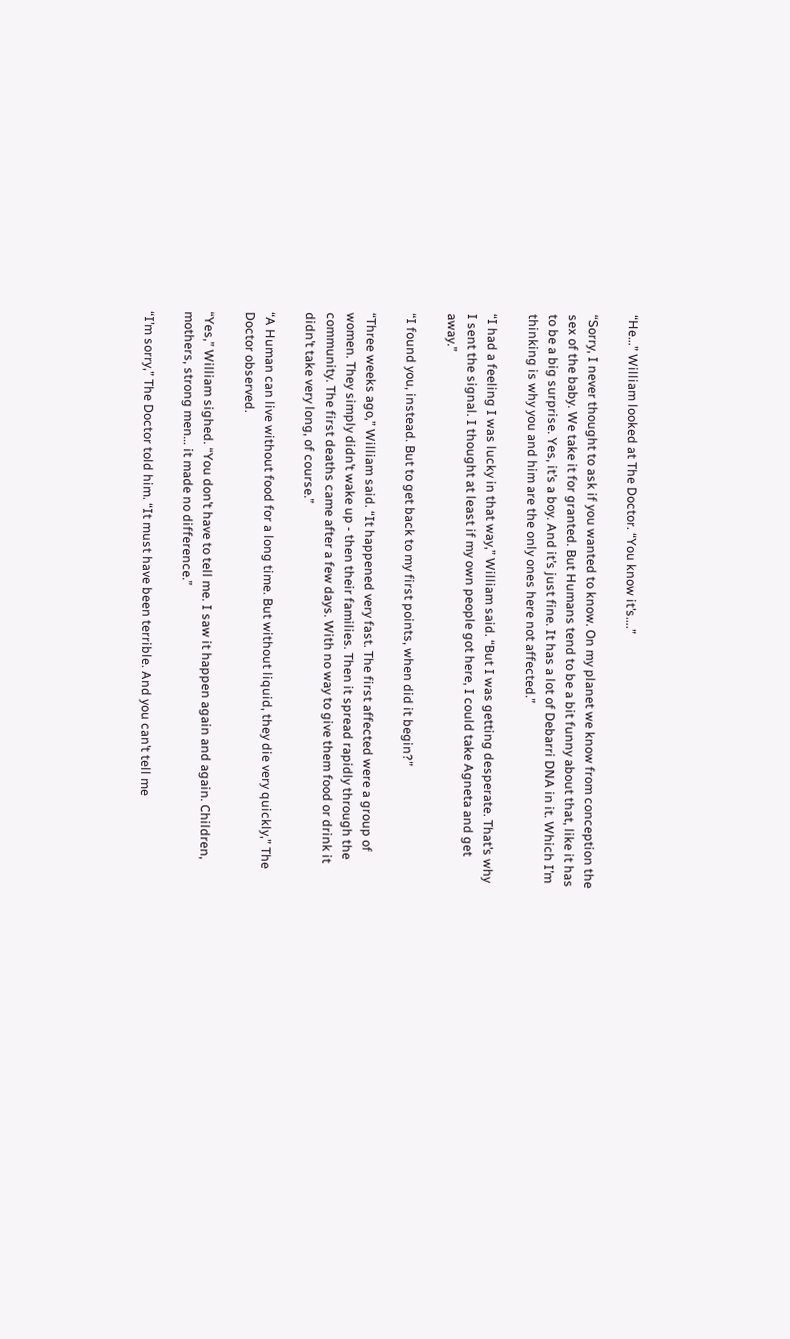“He…” William looked at The Doctor. “You know it’s….”

“Sorry, I never thought to ask if you wanted to know. On my planet we know from conception the sex of the baby. We take it for granted. But Humans tend to be a bit funny about that, like it has to be a big surprise. Yes, it’s a boy. And it’s just fine. It has a lot of Debarri DNA in it. Which I’m thinking is why you and him are the only ones here not affected.”

“I had a feeling I was lucky in that way,” William said. “But I was getting desperate. That’s why I sent the signal. I thought at least if my own people got here, I could take Agneta and get away.”

“I found you, instead. But to get back to my first points, when did it begin?”

“Three weeks ago,” William said. “It happened very fast. The first affected were a group of women. They simply didn’t wake up - then their families. Then it spread rapidly through the community. The first deaths came after a few days. With no way to give them food or drink it didn’t take very long, of course.”

“A Human can live without food for a long time. But without liquid, they die very quickly,” The Doctor observed.

“Yes,” William sighed. “You don’t have to tell me. I saw it happen again and again. Children, mothers, strong men… it made no difference.”

“I’m sorry,” The Doctor told him. “It must have been terrible. And you can’t tell me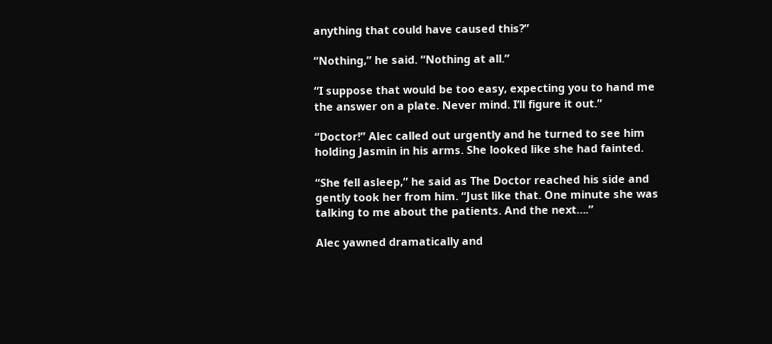anything that could have caused this?”

“Nothing,” he said. “Nothing at all.”

“I suppose that would be too easy, expecting you to hand me the answer on a plate. Never mind. I’ll figure it out.”

“Doctor!” Alec called out urgently and he turned to see him holding Jasmin in his arms. She looked like she had fainted.

“She fell asleep,” he said as The Doctor reached his side and gently took her from him. “Just like that. One minute she was talking to me about the patients. And the next….”

Alec yawned dramatically and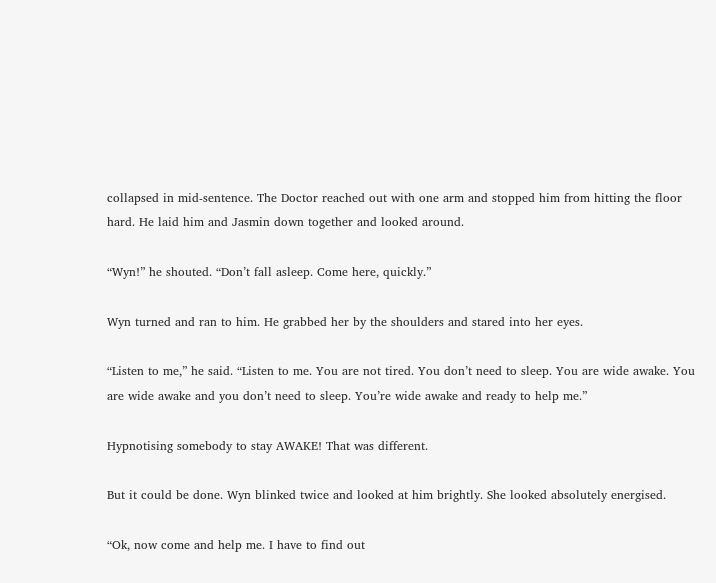collapsed in mid-sentence. The Doctor reached out with one arm and stopped him from hitting the floor hard. He laid him and Jasmin down together and looked around.

“Wyn!” he shouted. “Don’t fall asleep. Come here, quickly.”

Wyn turned and ran to him. He grabbed her by the shoulders and stared into her eyes.

“Listen to me,” he said. “Listen to me. You are not tired. You don’t need to sleep. You are wide awake. You are wide awake and you don’t need to sleep. You’re wide awake and ready to help me.”

Hypnotising somebody to stay AWAKE! That was different.

But it could be done. Wyn blinked twice and looked at him brightly. She looked absolutely energised.

“Ok, now come and help me. I have to find out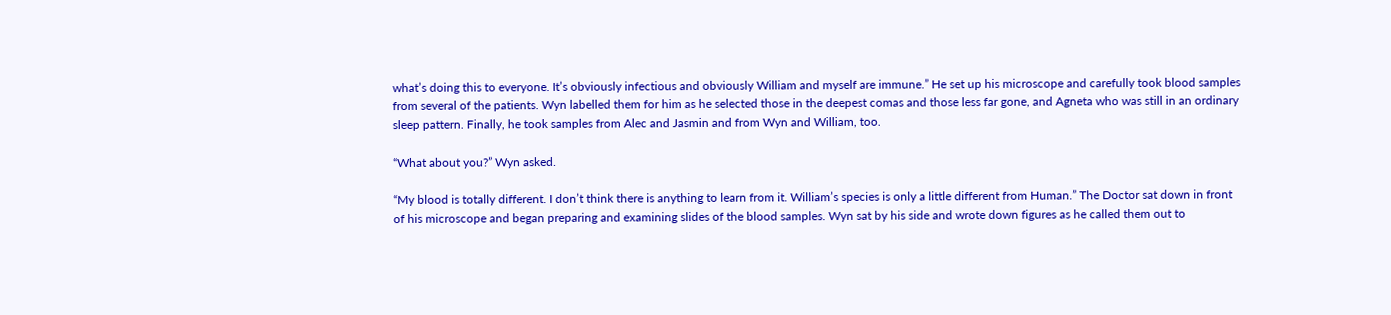what’s doing this to everyone. It’s obviously infectious and obviously William and myself are immune.” He set up his microscope and carefully took blood samples from several of the patients. Wyn labelled them for him as he selected those in the deepest comas and those less far gone, and Agneta who was still in an ordinary sleep pattern. Finally, he took samples from Alec and Jasmin and from Wyn and William, too.

“What about you?” Wyn asked.

“My blood is totally different. I don’t think there is anything to learn from it. William’s species is only a little different from Human.” The Doctor sat down in front of his microscope and began preparing and examining slides of the blood samples. Wyn sat by his side and wrote down figures as he called them out to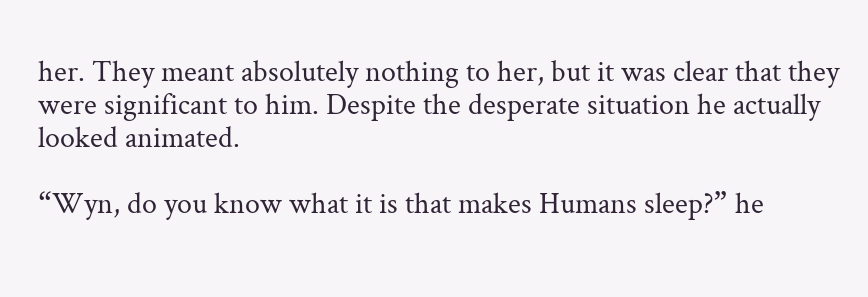her. They meant absolutely nothing to her, but it was clear that they were significant to him. Despite the desperate situation he actually looked animated.

“Wyn, do you know what it is that makes Humans sleep?” he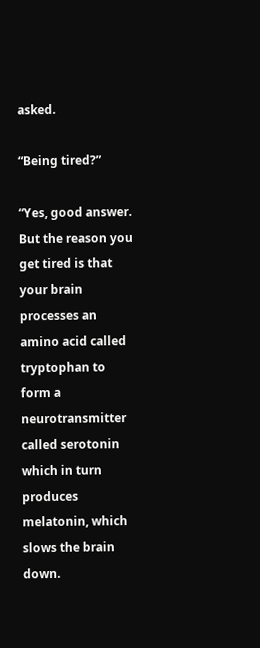asked.

“Being tired?”

“Yes, good answer. But the reason you get tired is that your brain processes an amino acid called tryptophan to form a neurotransmitter called serotonin which in turn produces melatonin, which slows the brain down.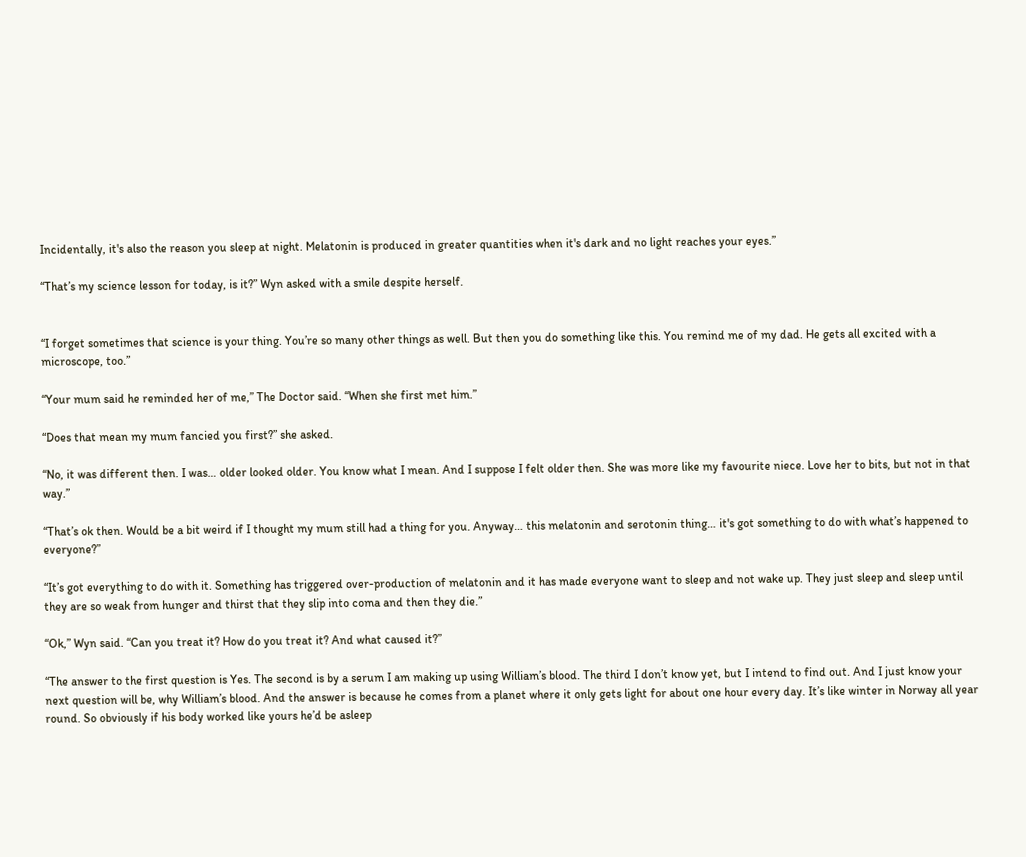Incidentally, it's also the reason you sleep at night. Melatonin is produced in greater quantities when it's dark and no light reaches your eyes.”

“That’s my science lesson for today, is it?” Wyn asked with a smile despite herself.


“I forget sometimes that science is your thing. You’re so many other things as well. But then you do something like this. You remind me of my dad. He gets all excited with a microscope, too.”

“Your mum said he reminded her of me,” The Doctor said. “When she first met him.”

“Does that mean my mum fancied you first?” she asked.

“No, it was different then. I was… older looked older. You know what I mean. And I suppose I felt older then. She was more like my favourite niece. Love her to bits, but not in that way.”

“That’s ok then. Would be a bit weird if I thought my mum still had a thing for you. Anyway… this melatonin and serotonin thing… it's got something to do with what’s happened to everyone?”

“It’s got everything to do with it. Something has triggered over-production of melatonin and it has made everyone want to sleep and not wake up. They just sleep and sleep until they are so weak from hunger and thirst that they slip into coma and then they die.”

“Ok,” Wyn said. “Can you treat it? How do you treat it? And what caused it?”

“The answer to the first question is Yes. The second is by a serum I am making up using William’s blood. The third I don’t know yet, but I intend to find out. And I just know your next question will be, why William’s blood. And the answer is because he comes from a planet where it only gets light for about one hour every day. It’s like winter in Norway all year round. So obviously if his body worked like yours he’d be asleep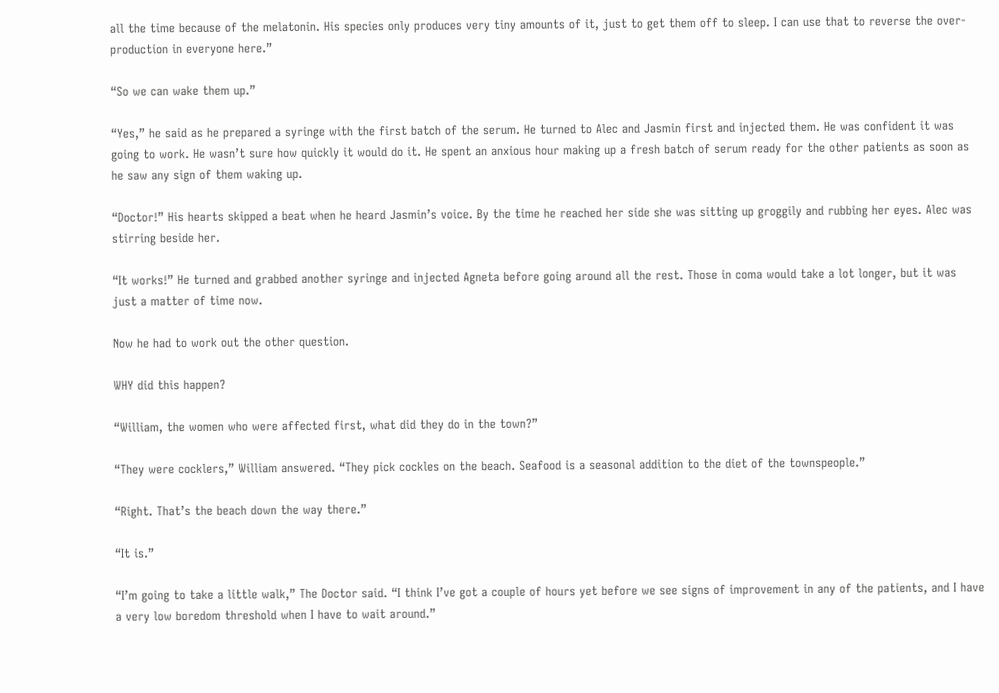all the time because of the melatonin. His species only produces very tiny amounts of it, just to get them off to sleep. I can use that to reverse the over-production in everyone here.”

“So we can wake them up.”

“Yes,” he said as he prepared a syringe with the first batch of the serum. He turned to Alec and Jasmin first and injected them. He was confident it was going to work. He wasn’t sure how quickly it would do it. He spent an anxious hour making up a fresh batch of serum ready for the other patients as soon as he saw any sign of them waking up.

“Doctor!” His hearts skipped a beat when he heard Jasmin’s voice. By the time he reached her side she was sitting up groggily and rubbing her eyes. Alec was stirring beside her.

“It works!” He turned and grabbed another syringe and injected Agneta before going around all the rest. Those in coma would take a lot longer, but it was just a matter of time now.

Now he had to work out the other question.

WHY did this happen?

“William, the women who were affected first, what did they do in the town?”

“They were cocklers,” William answered. “They pick cockles on the beach. Seafood is a seasonal addition to the diet of the townspeople.”

“Right. That’s the beach down the way there.”

“It is.”

“I’m going to take a little walk,” The Doctor said. “I think I’ve got a couple of hours yet before we see signs of improvement in any of the patients, and I have a very low boredom threshold when I have to wait around.”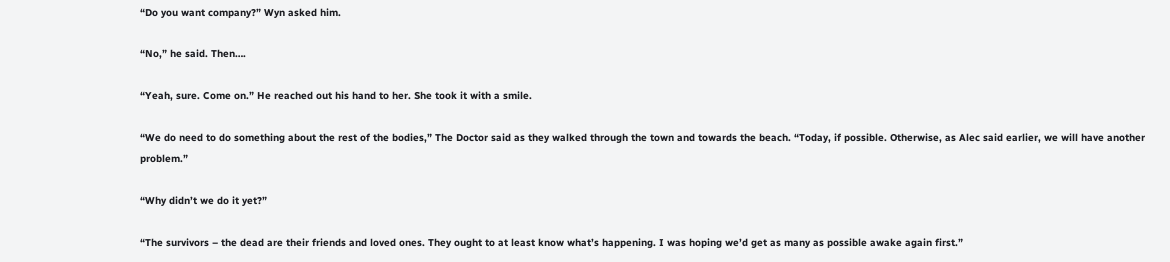“Do you want company?” Wyn asked him.

“No,” he said. Then….

“Yeah, sure. Come on.” He reached out his hand to her. She took it with a smile.

“We do need to do something about the rest of the bodies,” The Doctor said as they walked through the town and towards the beach. “Today, if possible. Otherwise, as Alec said earlier, we will have another problem.”

“Why didn’t we do it yet?”

“The survivors – the dead are their friends and loved ones. They ought to at least know what’s happening. I was hoping we’d get as many as possible awake again first.”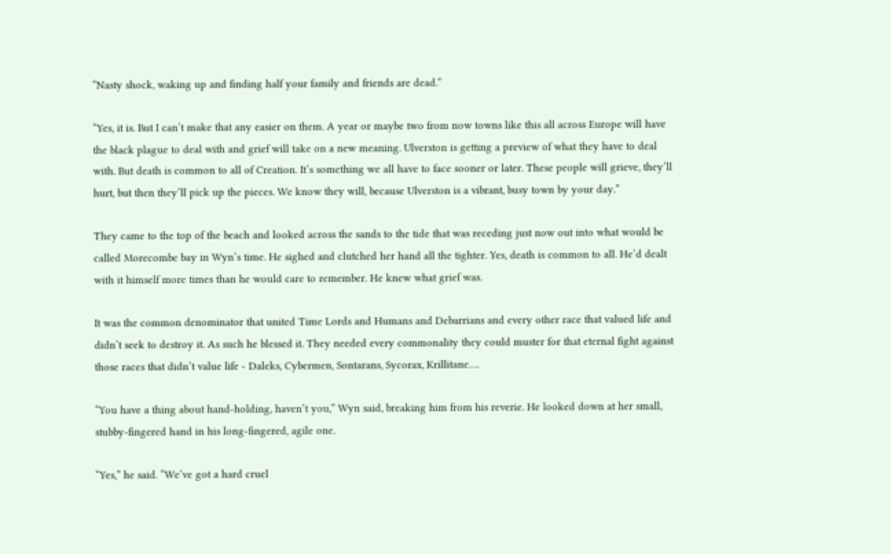“Nasty shock, waking up and finding half your family and friends are dead.”

“Yes, it is. But I can’t make that any easier on them. A year or maybe two from now towns like this all across Europe will have the black plague to deal with and grief will take on a new meaning. Ulverston is getting a preview of what they have to deal with. But death is common to all of Creation. It’s something we all have to face sooner or later. These people will grieve, they’ll hurt, but then they’ll pick up the pieces. We know they will, because Ulverston is a vibrant, busy town by your day.”

They came to the top of the beach and looked across the sands to the tide that was receding just now out into what would be called Morecombe bay in Wyn’s time. He sighed and clutched her hand all the tighter. Yes, death is common to all. He’d dealt with it himself more times than he would care to remember. He knew what grief was.

It was the common denominator that united Time Lords and Humans and Debarrians and every other race that valued life and didn’t seek to destroy it. As such he blessed it. They needed every commonality they could muster for that eternal fight against those races that didn’t value life - Daleks, Cybermen, Sontarans, Sycorax, Krillitane….

“You have a thing about hand-holding, haven’t you,” Wyn said, breaking him from his reverie. He looked down at her small, stubby-fingered hand in his long-fingered, agile one.

“Yes,” he said. “We’ve got a hard cruel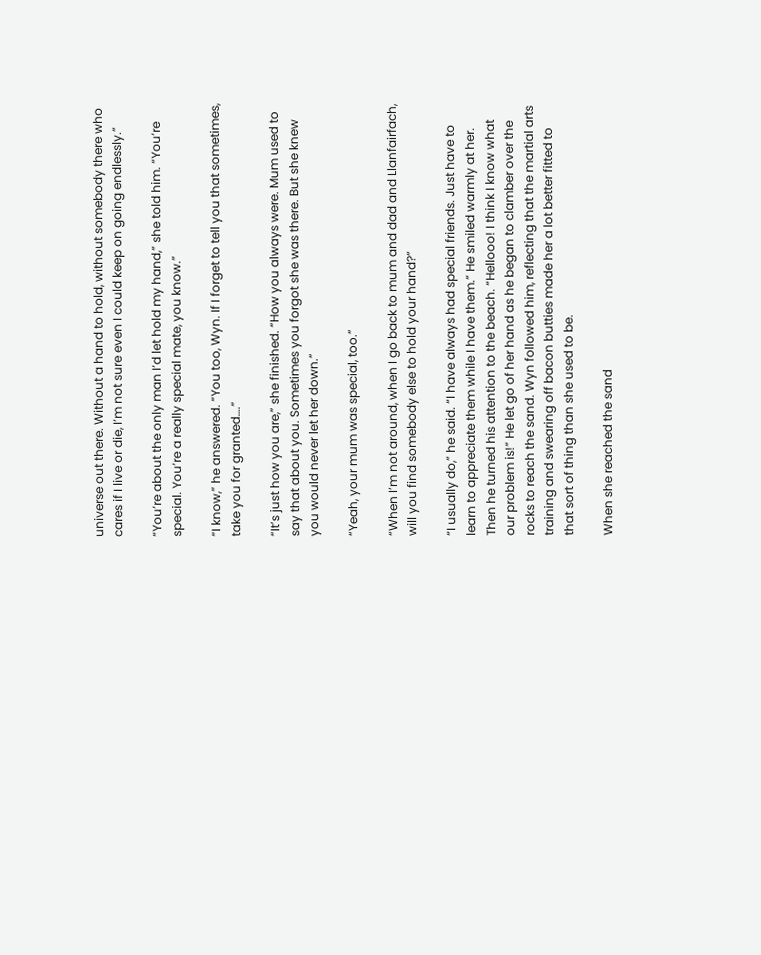universe out there. Without a hand to hold, without somebody there who cares if I live or die, I’m not sure even I could keep on going endlessly.”

“You’re about the only man I’d let hold my hand,” she told him. “You’re special. You’re a really special mate, you know.”

“I know,” he answered. “You too, Wyn. If I forget to tell you that sometimes, take you for granted….”

“It’s just how you are,” she finished. “How you always were. Mum used to say that about you. Sometimes you forgot she was there. But she knew you would never let her down.”

“Yeah, your mum was special, too.”

“When I’m not around, when I go back to mum and dad and Llanfairfach, will you find somebody else to hold your hand?”

“I usually do,” he said. “I have always had special friends. Just have to learn to appreciate them while I have them.” He smiled warmly at her. Then he turned his attention to the beach. “Hellooo! I think I know what our problem is!” He let go of her hand as he began to clamber over the rocks to reach the sand. Wyn followed him, reflecting that the martial arts training and swearing off bacon butties made her a lot better fitted to that sort of thing than she used to be.

When she reached the sand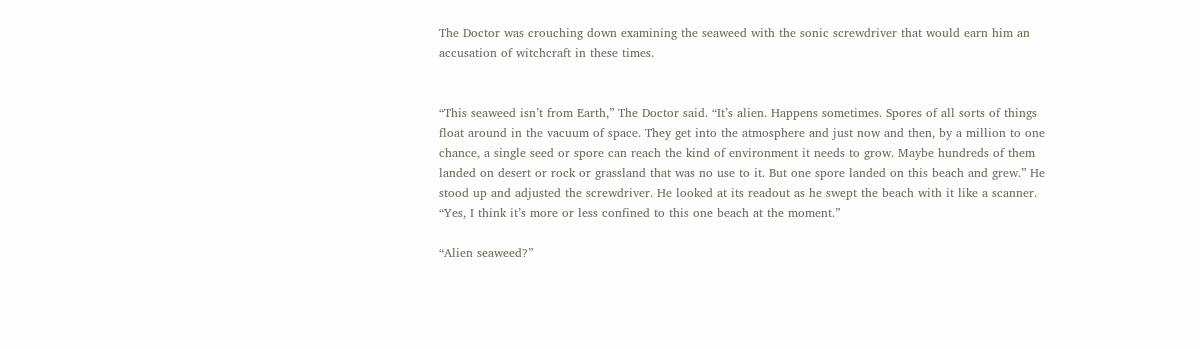The Doctor was crouching down examining the seaweed with the sonic screwdriver that would earn him an accusation of witchcraft in these times.


“This seaweed isn’t from Earth,” The Doctor said. “It’s alien. Happens sometimes. Spores of all sorts of things float around in the vacuum of space. They get into the atmosphere and just now and then, by a million to one chance, a single seed or spore can reach the kind of environment it needs to grow. Maybe hundreds of them landed on desert or rock or grassland that was no use to it. But one spore landed on this beach and grew.” He stood up and adjusted the screwdriver. He looked at its readout as he swept the beach with it like a scanner. “Yes, I think it’s more or less confined to this one beach at the moment.”

“Alien seaweed?”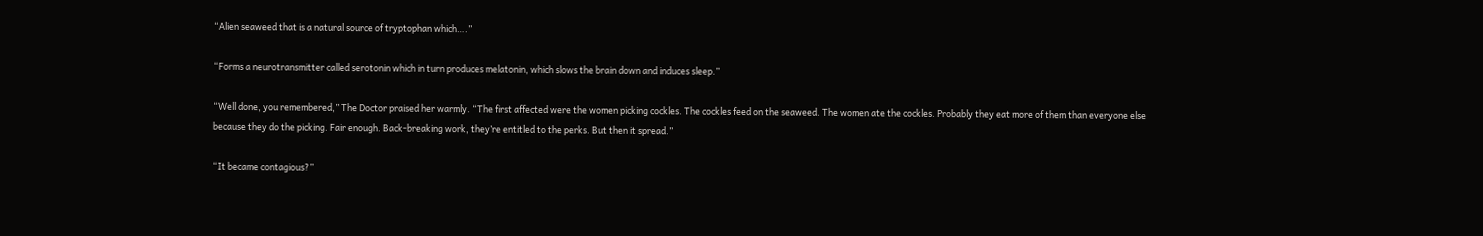“Alien seaweed that is a natural source of tryptophan which….”

“Forms a neurotransmitter called serotonin which in turn produces melatonin, which slows the brain down and induces sleep.”

“Well done, you remembered,” The Doctor praised her warmly. “The first affected were the women picking cockles. The cockles feed on the seaweed. The women ate the cockles. Probably they eat more of them than everyone else because they do the picking. Fair enough. Back-breaking work, they’re entitled to the perks. But then it spread.”

“It became contagious?”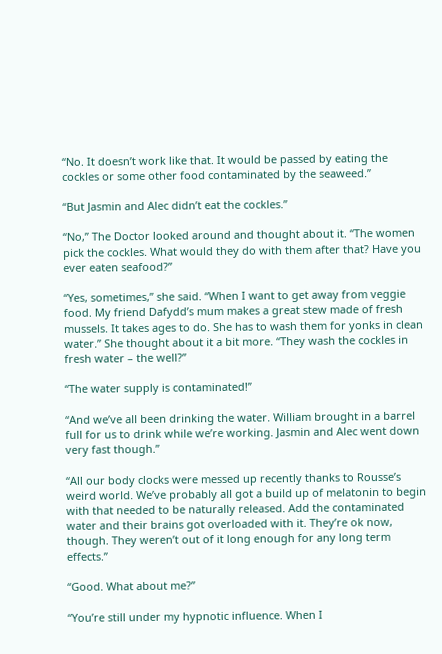“No. It doesn’t work like that. It would be passed by eating the cockles or some other food contaminated by the seaweed.”

“But Jasmin and Alec didn’t eat the cockles.”

“No,” The Doctor looked around and thought about it. “The women pick the cockles. What would they do with them after that? Have you ever eaten seafood?”

“Yes, sometimes,” she said. “When I want to get away from veggie food. My friend Dafydd’s mum makes a great stew made of fresh mussels. It takes ages to do. She has to wash them for yonks in clean water.” She thought about it a bit more. “They wash the cockles in fresh water – the well?”

“The water supply is contaminated!”

“And we’ve all been drinking the water. William brought in a barrel full for us to drink while we’re working. Jasmin and Alec went down very fast though.”

“All our body clocks were messed up recently thanks to Rousse’s weird world. We’ve probably all got a build up of melatonin to begin with that needed to be naturally released. Add the contaminated water and their brains got overloaded with it. They’re ok now, though. They weren’t out of it long enough for any long term effects.”

“Good. What about me?”

“You’re still under my hypnotic influence. When I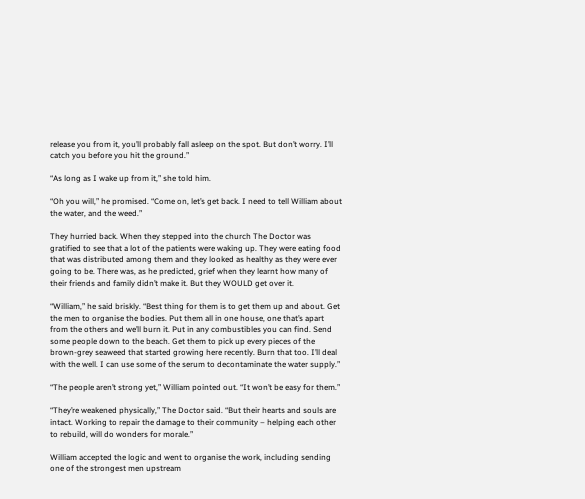release you from it, you’ll probably fall asleep on the spot. But don’t worry. I’ll catch you before you hit the ground.”

“As long as I wake up from it,” she told him.

“Oh you will,” he promised. “Come on, let’s get back. I need to tell William about the water, and the weed.”

They hurried back. When they stepped into the church The Doctor was gratified to see that a lot of the patients were waking up. They were eating food that was distributed among them and they looked as healthy as they were ever going to be. There was, as he predicted, grief when they learnt how many of their friends and family didn’t make it. But they WOULD get over it.

“William,” he said briskly. “Best thing for them is to get them up and about. Get the men to organise the bodies. Put them all in one house, one that’s apart from the others and we’ll burn it. Put in any combustibles you can find. Send some people down to the beach. Get them to pick up every pieces of the brown-grey seaweed that started growing here recently. Burn that too. I’ll deal with the well. I can use some of the serum to decontaminate the water supply.”

“The people aren’t strong yet,” William pointed out. “It won’t be easy for them.”

“They’re weakened physically,” The Doctor said. “But their hearts and souls are intact. Working to repair the damage to their community – helping each other to rebuild, will do wonders for morale.”

William accepted the logic and went to organise the work, including sending one of the strongest men upstream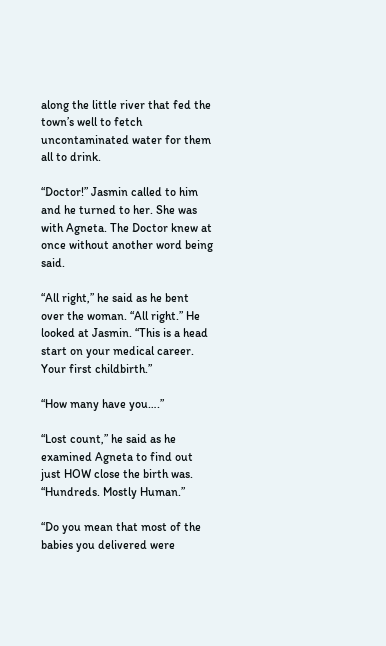along the little river that fed the town’s well to fetch uncontaminated water for them all to drink.

“Doctor!” Jasmin called to him and he turned to her. She was with Agneta. The Doctor knew at once without another word being said.

“All right,” he said as he bent over the woman. “All right.” He looked at Jasmin. “This is a head start on your medical career. Your first childbirth.”

“How many have you….”

“Lost count,” he said as he examined Agneta to find out just HOW close the birth was. “Hundreds. Mostly Human.”

“Do you mean that most of the babies you delivered were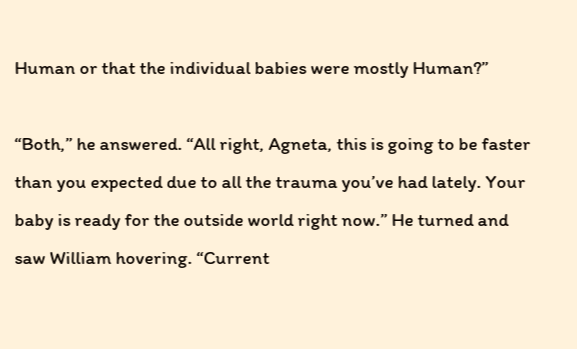Human or that the individual babies were mostly Human?”

“Both,” he answered. “All right, Agneta, this is going to be faster than you expected due to all the trauma you’ve had lately. Your baby is ready for the outside world right now.” He turned and saw William hovering. “Current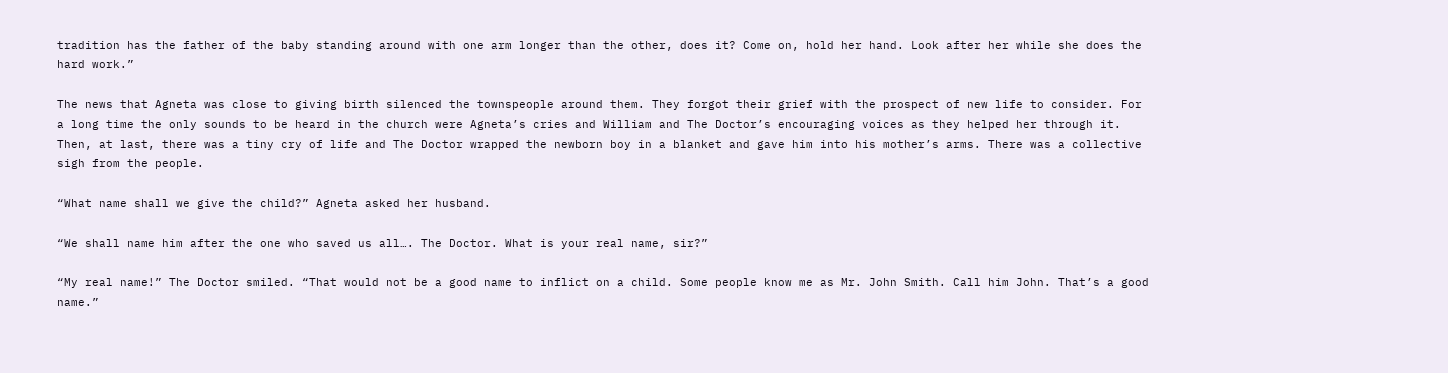tradition has the father of the baby standing around with one arm longer than the other, does it? Come on, hold her hand. Look after her while she does the hard work.”

The news that Agneta was close to giving birth silenced the townspeople around them. They forgot their grief with the prospect of new life to consider. For a long time the only sounds to be heard in the church were Agneta’s cries and William and The Doctor’s encouraging voices as they helped her through it. Then, at last, there was a tiny cry of life and The Doctor wrapped the newborn boy in a blanket and gave him into his mother’s arms. There was a collective sigh from the people.

“What name shall we give the child?” Agneta asked her husband.

“We shall name him after the one who saved us all…. The Doctor. What is your real name, sir?”

“My real name!” The Doctor smiled. “That would not be a good name to inflict on a child. Some people know me as Mr. John Smith. Call him John. That’s a good name.”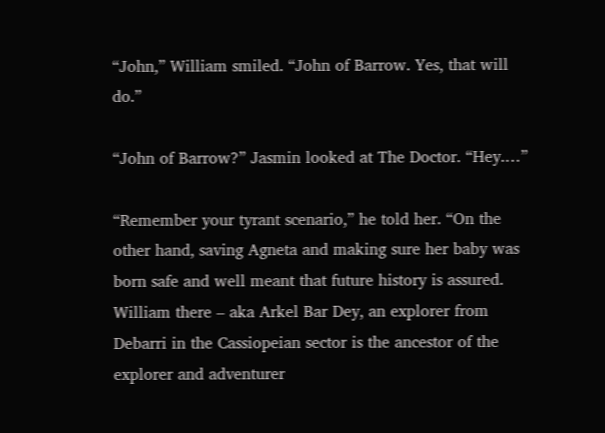“John,” William smiled. “John of Barrow. Yes, that will do.”

“John of Barrow?” Jasmin looked at The Doctor. “Hey.…”

“Remember your tyrant scenario,” he told her. “On the other hand, saving Agneta and making sure her baby was born safe and well meant that future history is assured. William there – aka Arkel Bar Dey, an explorer from Debarri in the Cassiopeian sector is the ancestor of the explorer and adventurer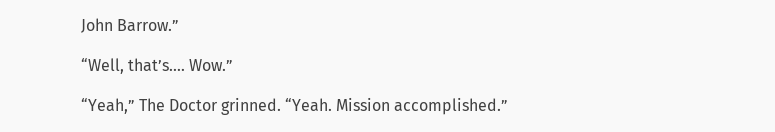John Barrow.”

“Well, that’s.… Wow.”

“Yeah,” The Doctor grinned. “Yeah. Mission accomplished.”